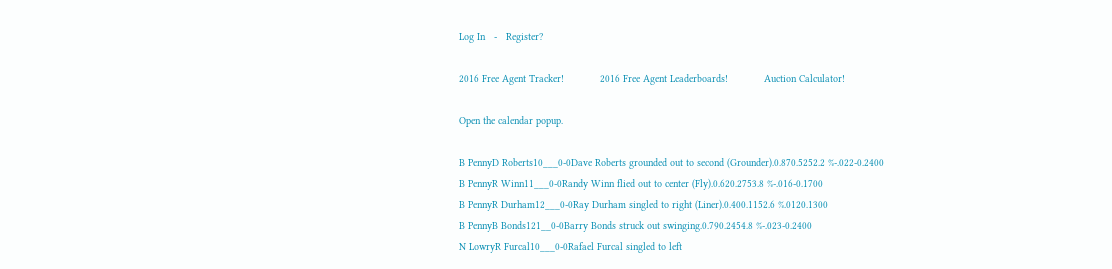Log In   -   Register?

2016 Free Agent Tracker!            2016 Free Agent Leaderboards!            Auction Calculator!

Open the calendar popup.

B PennyD Roberts10___0-0Dave Roberts grounded out to second (Grounder).0.870.5252.2 %-.022-0.2400
B PennyR Winn11___0-0Randy Winn flied out to center (Fly).0.620.2753.8 %-.016-0.1700
B PennyR Durham12___0-0Ray Durham singled to right (Liner).0.400.1152.6 %.0120.1300
B PennyB Bonds121__0-0Barry Bonds struck out swinging.0.790.2454.8 %-.023-0.2400
N LowryR Furcal10___0-0Rafael Furcal singled to left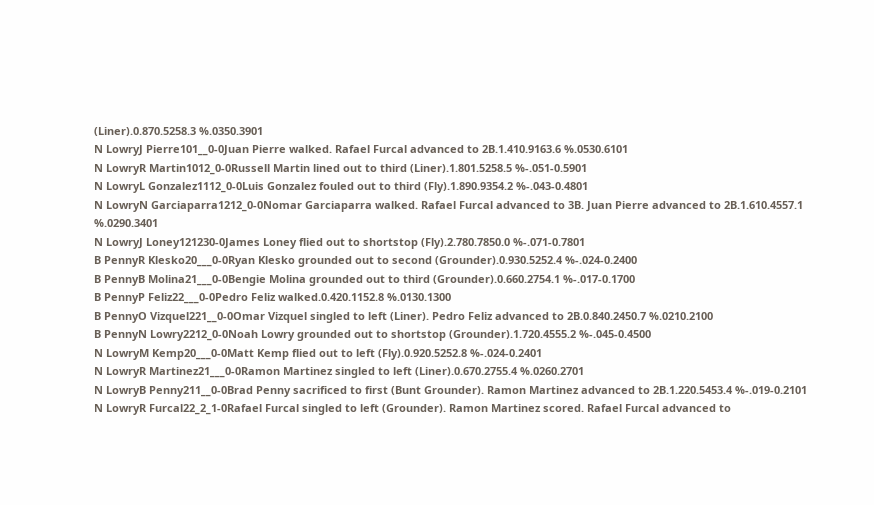(Liner).0.870.5258.3 %.0350.3901
N LowryJ Pierre101__0-0Juan Pierre walked. Rafael Furcal advanced to 2B.1.410.9163.6 %.0530.6101
N LowryR Martin1012_0-0Russell Martin lined out to third (Liner).1.801.5258.5 %-.051-0.5901
N LowryL Gonzalez1112_0-0Luis Gonzalez fouled out to third (Fly).1.890.9354.2 %-.043-0.4801
N LowryN Garciaparra1212_0-0Nomar Garciaparra walked. Rafael Furcal advanced to 3B. Juan Pierre advanced to 2B.1.610.4557.1 %.0290.3401
N LowryJ Loney121230-0James Loney flied out to shortstop (Fly).2.780.7850.0 %-.071-0.7801
B PennyR Klesko20___0-0Ryan Klesko grounded out to second (Grounder).0.930.5252.4 %-.024-0.2400
B PennyB Molina21___0-0Bengie Molina grounded out to third (Grounder).0.660.2754.1 %-.017-0.1700
B PennyP Feliz22___0-0Pedro Feliz walked.0.420.1152.8 %.0130.1300
B PennyO Vizquel221__0-0Omar Vizquel singled to left (Liner). Pedro Feliz advanced to 2B.0.840.2450.7 %.0210.2100
B PennyN Lowry2212_0-0Noah Lowry grounded out to shortstop (Grounder).1.720.4555.2 %-.045-0.4500
N LowryM Kemp20___0-0Matt Kemp flied out to left (Fly).0.920.5252.8 %-.024-0.2401
N LowryR Martinez21___0-0Ramon Martinez singled to left (Liner).0.670.2755.4 %.0260.2701
N LowryB Penny211__0-0Brad Penny sacrificed to first (Bunt Grounder). Ramon Martinez advanced to 2B.1.220.5453.4 %-.019-0.2101
N LowryR Furcal22_2_1-0Rafael Furcal singled to left (Grounder). Ramon Martinez scored. Rafael Furcal advanced to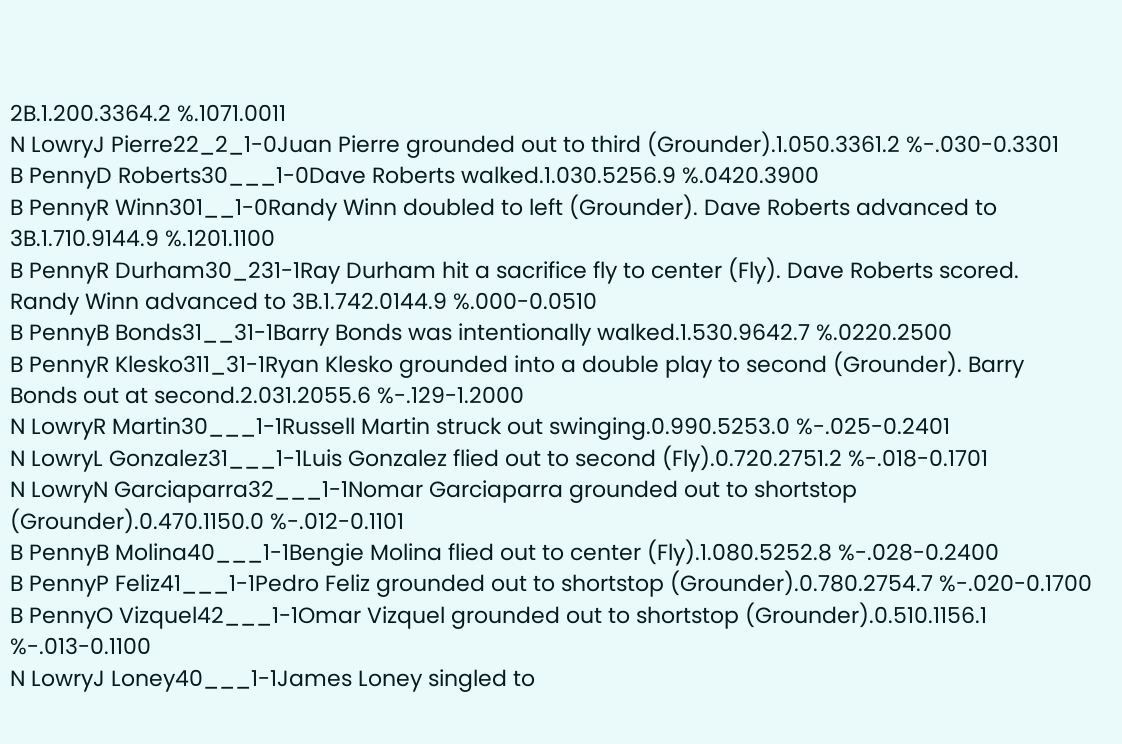2B.1.200.3364.2 %.1071.0011
N LowryJ Pierre22_2_1-0Juan Pierre grounded out to third (Grounder).1.050.3361.2 %-.030-0.3301
B PennyD Roberts30___1-0Dave Roberts walked.1.030.5256.9 %.0420.3900
B PennyR Winn301__1-0Randy Winn doubled to left (Grounder). Dave Roberts advanced to 3B.1.710.9144.9 %.1201.1100
B PennyR Durham30_231-1Ray Durham hit a sacrifice fly to center (Fly). Dave Roberts scored. Randy Winn advanced to 3B.1.742.0144.9 %.000-0.0510
B PennyB Bonds31__31-1Barry Bonds was intentionally walked.1.530.9642.7 %.0220.2500
B PennyR Klesko311_31-1Ryan Klesko grounded into a double play to second (Grounder). Barry Bonds out at second.2.031.2055.6 %-.129-1.2000
N LowryR Martin30___1-1Russell Martin struck out swinging.0.990.5253.0 %-.025-0.2401
N LowryL Gonzalez31___1-1Luis Gonzalez flied out to second (Fly).0.720.2751.2 %-.018-0.1701
N LowryN Garciaparra32___1-1Nomar Garciaparra grounded out to shortstop (Grounder).0.470.1150.0 %-.012-0.1101
B PennyB Molina40___1-1Bengie Molina flied out to center (Fly).1.080.5252.8 %-.028-0.2400
B PennyP Feliz41___1-1Pedro Feliz grounded out to shortstop (Grounder).0.780.2754.7 %-.020-0.1700
B PennyO Vizquel42___1-1Omar Vizquel grounded out to shortstop (Grounder).0.510.1156.1 %-.013-0.1100
N LowryJ Loney40___1-1James Loney singled to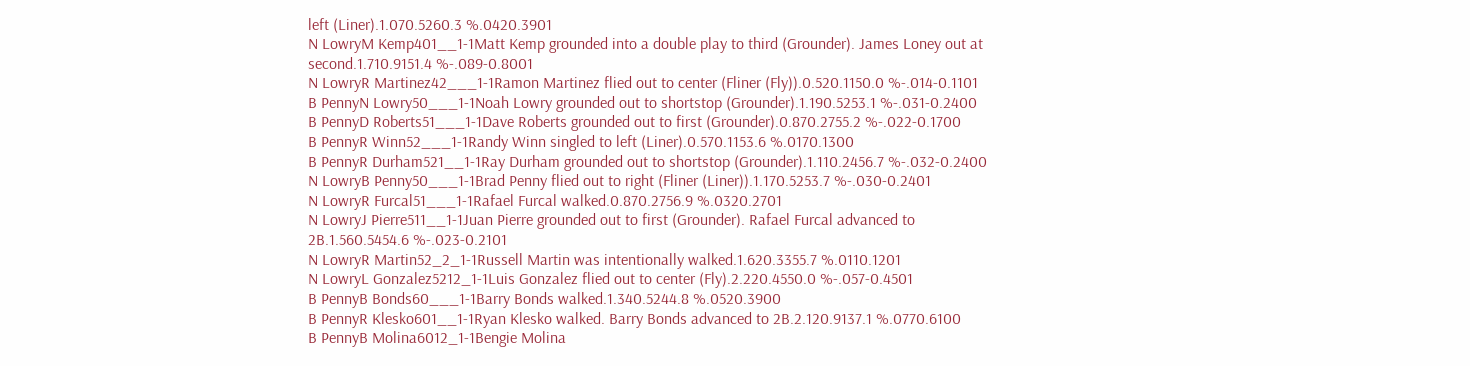left (Liner).1.070.5260.3 %.0420.3901
N LowryM Kemp401__1-1Matt Kemp grounded into a double play to third (Grounder). James Loney out at second.1.710.9151.4 %-.089-0.8001
N LowryR Martinez42___1-1Ramon Martinez flied out to center (Fliner (Fly)).0.520.1150.0 %-.014-0.1101
B PennyN Lowry50___1-1Noah Lowry grounded out to shortstop (Grounder).1.190.5253.1 %-.031-0.2400
B PennyD Roberts51___1-1Dave Roberts grounded out to first (Grounder).0.870.2755.2 %-.022-0.1700
B PennyR Winn52___1-1Randy Winn singled to left (Liner).0.570.1153.6 %.0170.1300
B PennyR Durham521__1-1Ray Durham grounded out to shortstop (Grounder).1.110.2456.7 %-.032-0.2400
N LowryB Penny50___1-1Brad Penny flied out to right (Fliner (Liner)).1.170.5253.7 %-.030-0.2401
N LowryR Furcal51___1-1Rafael Furcal walked.0.870.2756.9 %.0320.2701
N LowryJ Pierre511__1-1Juan Pierre grounded out to first (Grounder). Rafael Furcal advanced to 2B.1.560.5454.6 %-.023-0.2101
N LowryR Martin52_2_1-1Russell Martin was intentionally walked.1.620.3355.7 %.0110.1201
N LowryL Gonzalez5212_1-1Luis Gonzalez flied out to center (Fly).2.220.4550.0 %-.057-0.4501
B PennyB Bonds60___1-1Barry Bonds walked.1.340.5244.8 %.0520.3900
B PennyR Klesko601__1-1Ryan Klesko walked. Barry Bonds advanced to 2B.2.120.9137.1 %.0770.6100
B PennyB Molina6012_1-1Bengie Molina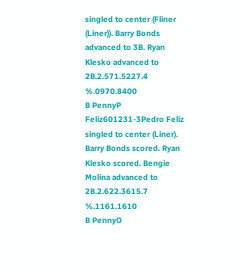singled to center (Fliner (Liner)). Barry Bonds advanced to 3B. Ryan Klesko advanced to 2B.2.571.5227.4 %.0970.8400
B PennyP Feliz601231-3Pedro Feliz singled to center (Liner). Barry Bonds scored. Ryan Klesko scored. Bengie Molina advanced to 2B.2.622.3615.7 %.1161.1610
B PennyO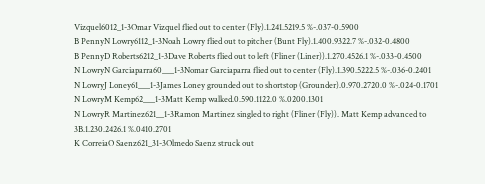Vizquel6012_1-3Omar Vizquel flied out to center (Fly).1.241.5219.5 %-.037-0.5900
B PennyN Lowry6112_1-3Noah Lowry flied out to pitcher (Bunt Fly).1.400.9322.7 %-.032-0.4800
B PennyD Roberts6212_1-3Dave Roberts flied out to left (Fliner (Liner)).1.270.4526.1 %-.033-0.4500
N LowryN Garciaparra60___1-3Nomar Garciaparra flied out to center (Fly).1.390.5222.5 %-.036-0.2401
N LowryJ Loney61___1-3James Loney grounded out to shortstop (Grounder).0.970.2720.0 %-.024-0.1701
N LowryM Kemp62___1-3Matt Kemp walked.0.590.1122.0 %.0200.1301
N LowryR Martinez621__1-3Ramon Martinez singled to right (Fliner (Fly)). Matt Kemp advanced to 3B.1.230.2426.1 %.0410.2701
K CorreiaO Saenz621_31-3Olmedo Saenz struck out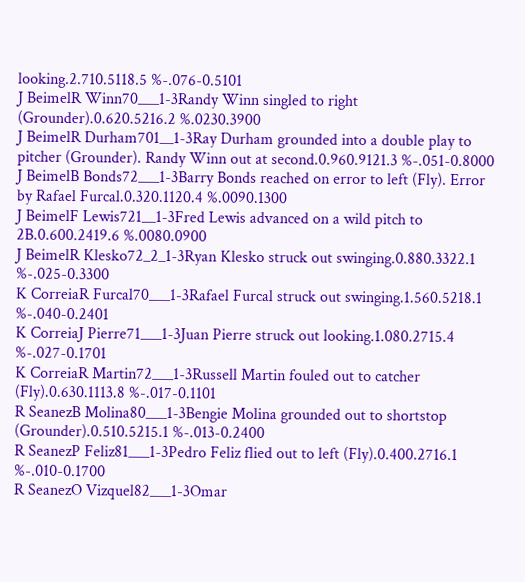looking.2.710.5118.5 %-.076-0.5101
J BeimelR Winn70___1-3Randy Winn singled to right (Grounder).0.620.5216.2 %.0230.3900
J BeimelR Durham701__1-3Ray Durham grounded into a double play to pitcher (Grounder). Randy Winn out at second.0.960.9121.3 %-.051-0.8000
J BeimelB Bonds72___1-3Barry Bonds reached on error to left (Fly). Error by Rafael Furcal.0.320.1120.4 %.0090.1300
J BeimelF Lewis721__1-3Fred Lewis advanced on a wild pitch to 2B.0.600.2419.6 %.0080.0900
J BeimelR Klesko72_2_1-3Ryan Klesko struck out swinging.0.880.3322.1 %-.025-0.3300
K CorreiaR Furcal70___1-3Rafael Furcal struck out swinging.1.560.5218.1 %-.040-0.2401
K CorreiaJ Pierre71___1-3Juan Pierre struck out looking.1.080.2715.4 %-.027-0.1701
K CorreiaR Martin72___1-3Russell Martin fouled out to catcher (Fly).0.630.1113.8 %-.017-0.1101
R SeanezB Molina80___1-3Bengie Molina grounded out to shortstop (Grounder).0.510.5215.1 %-.013-0.2400
R SeanezP Feliz81___1-3Pedro Feliz flied out to left (Fly).0.400.2716.1 %-.010-0.1700
R SeanezO Vizquel82___1-3Omar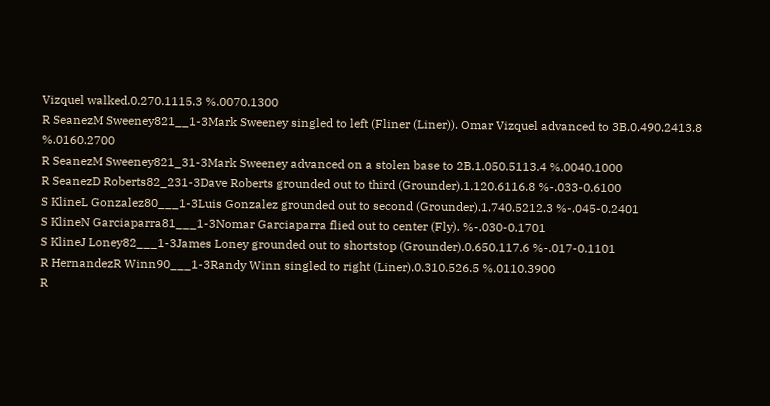Vizquel walked.0.270.1115.3 %.0070.1300
R SeanezM Sweeney821__1-3Mark Sweeney singled to left (Fliner (Liner)). Omar Vizquel advanced to 3B.0.490.2413.8 %.0160.2700
R SeanezM Sweeney821_31-3Mark Sweeney advanced on a stolen base to 2B.1.050.5113.4 %.0040.1000
R SeanezD Roberts82_231-3Dave Roberts grounded out to third (Grounder).1.120.6116.8 %-.033-0.6100
S KlineL Gonzalez80___1-3Luis Gonzalez grounded out to second (Grounder).1.740.5212.3 %-.045-0.2401
S KlineN Garciaparra81___1-3Nomar Garciaparra flied out to center (Fly). %-.030-0.1701
S KlineJ Loney82___1-3James Loney grounded out to shortstop (Grounder).0.650.117.6 %-.017-0.1101
R HernandezR Winn90___1-3Randy Winn singled to right (Liner).0.310.526.5 %.0110.3900
R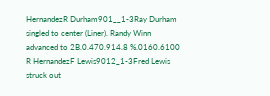HernandezR Durham901__1-3Ray Durham singled to center (Liner). Randy Winn advanced to 2B.0.470.914.8 %.0160.6100
R HernandezF Lewis9012_1-3Fred Lewis struck out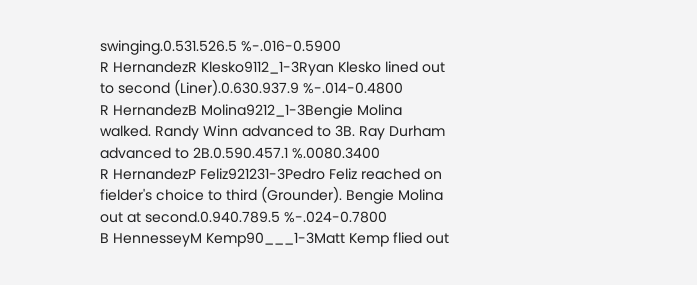swinging.0.531.526.5 %-.016-0.5900
R HernandezR Klesko9112_1-3Ryan Klesko lined out to second (Liner).0.630.937.9 %-.014-0.4800
R HernandezB Molina9212_1-3Bengie Molina walked. Randy Winn advanced to 3B. Ray Durham advanced to 2B.0.590.457.1 %.0080.3400
R HernandezP Feliz921231-3Pedro Feliz reached on fielder's choice to third (Grounder). Bengie Molina out at second.0.940.789.5 %-.024-0.7800
B HennesseyM Kemp90___1-3Matt Kemp flied out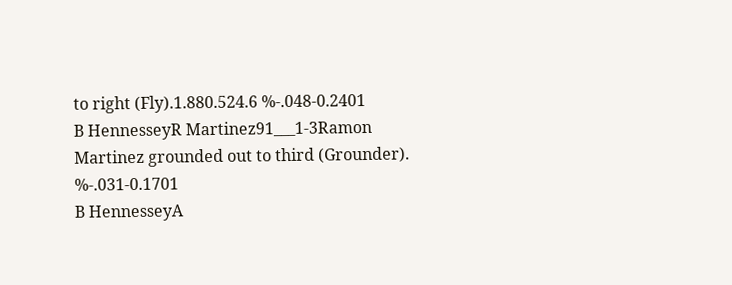to right (Fly).1.880.524.6 %-.048-0.2401
B HennesseyR Martinez91___1-3Ramon Martinez grounded out to third (Grounder). %-.031-0.1701
B HennesseyA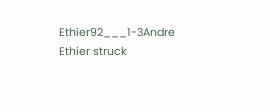Ethier92___1-3Andre Ethier struck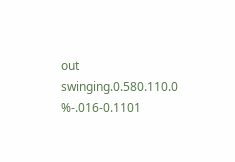out swinging.0.580.110.0 %-.016-0.1101